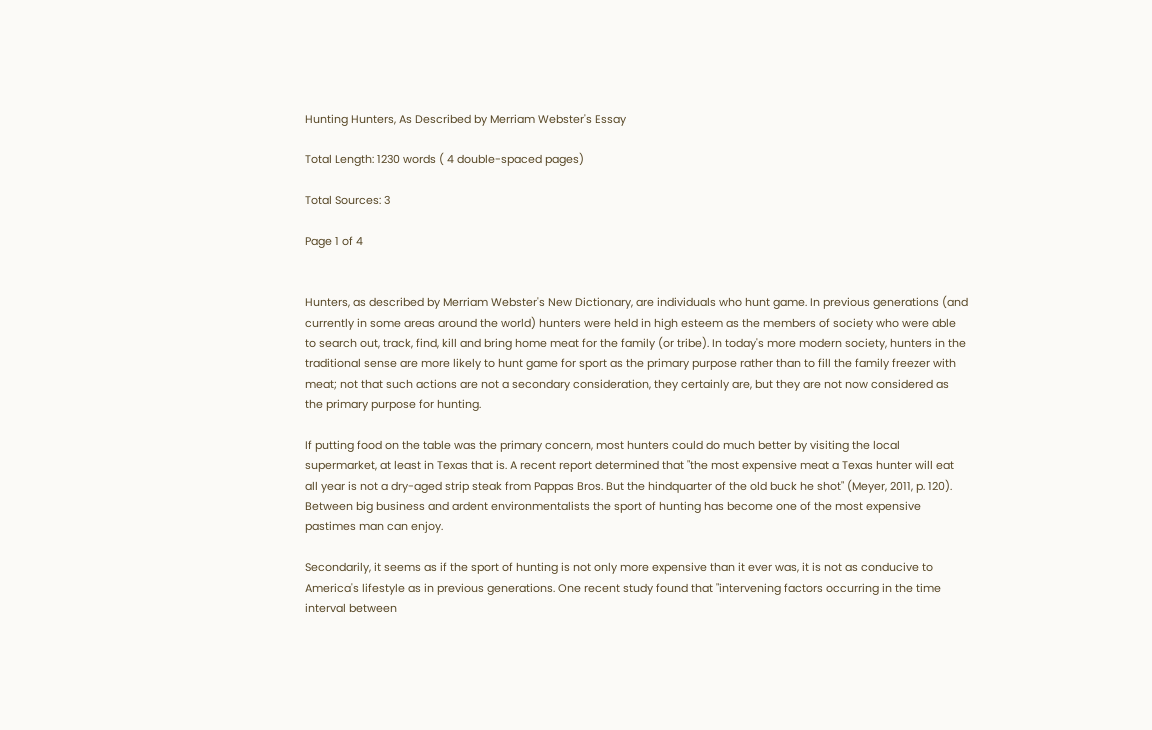Hunting Hunters, As Described by Merriam Webster's Essay

Total Length: 1230 words ( 4 double-spaced pages)

Total Sources: 3

Page 1 of 4


Hunters, as described by Merriam Webster's New Dictionary, are individuals who hunt game. In previous generations (and currently in some areas around the world) hunters were held in high esteem as the members of society who were able to search out, track, find, kill and bring home meat for the family (or tribe). In today's more modern society, hunters in the traditional sense are more likely to hunt game for sport as the primary purpose rather than to fill the family freezer with meat; not that such actions are not a secondary consideration, they certainly are, but they are not now considered as the primary purpose for hunting.

If putting food on the table was the primary concern, most hunters could do much better by visiting the local supermarket, at least in Texas that is. A recent report determined that "the most expensive meat a Texas hunter will eat all year is not a dry-aged strip steak from Pappas Bros. But the hindquarter of the old buck he shot" (Meyer, 2011, p. 120). Between big business and ardent environmentalists the sport of hunting has become one of the most expensive pastimes man can enjoy.

Secondarily, it seems as if the sport of hunting is not only more expensive than it ever was, it is not as conducive to America's lifestyle as in previous generations. One recent study found that "intervening factors occurring in the time interval between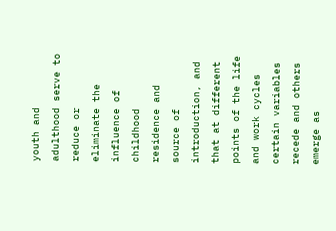youth and adulthood serve to reduce or eliminate the influence of childhood residence and source of introduction, and that at different points of the life and work cycles certain variables recede and others emerge as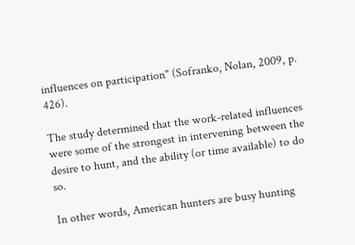influences on participation" (Sofranko, Nolan, 2009, p. 426).

The study determined that the work-related influences were some of the strongest in intervening between the desire to hunt, and the ability (or time available) to do so.

In other words, American hunters are busy hunting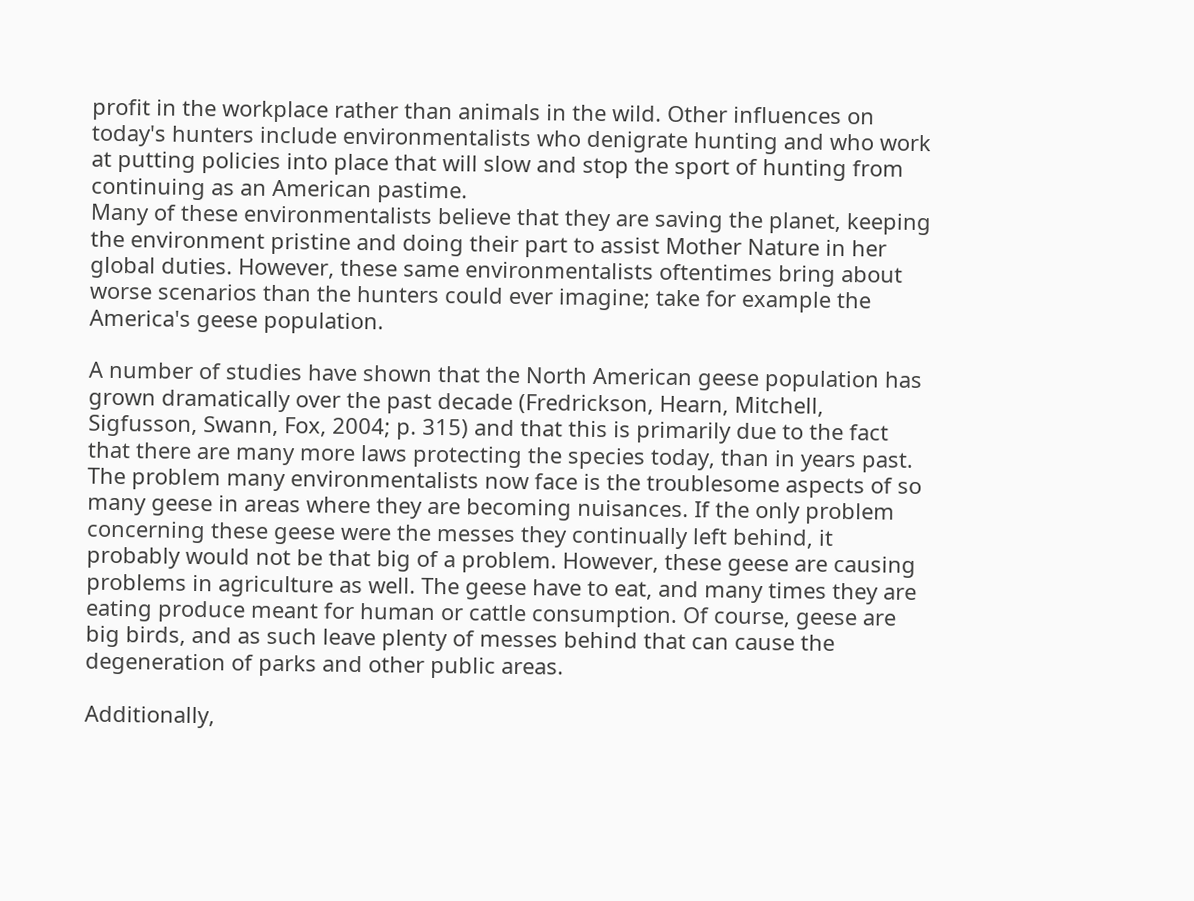profit in the workplace rather than animals in the wild. Other influences on today's hunters include environmentalists who denigrate hunting and who work at putting policies into place that will slow and stop the sport of hunting from continuing as an American pastime.
Many of these environmentalists believe that they are saving the planet, keeping the environment pristine and doing their part to assist Mother Nature in her global duties. However, these same environmentalists oftentimes bring about worse scenarios than the hunters could ever imagine; take for example the America's geese population.

A number of studies have shown that the North American geese population has grown dramatically over the past decade (Fredrickson, Hearn, Mitchell, Sigfusson, Swann, Fox, 2004; p. 315) and that this is primarily due to the fact that there are many more laws protecting the species today, than in years past. The problem many environmentalists now face is the troublesome aspects of so many geese in areas where they are becoming nuisances. If the only problem concerning these geese were the messes they continually left behind, it probably would not be that big of a problem. However, these geese are causing problems in agriculture as well. The geese have to eat, and many times they are eating produce meant for human or cattle consumption. Of course, geese are big birds, and as such leave plenty of messes behind that can cause the degeneration of parks and other public areas.

Additionally,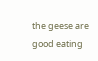the geese are good eating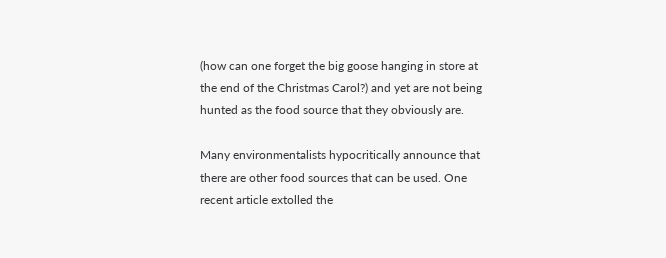(how can one forget the big goose hanging in store at the end of the Christmas Carol?) and yet are not being hunted as the food source that they obviously are.

Many environmentalists hypocritically announce that there are other food sources that can be used. One recent article extolled the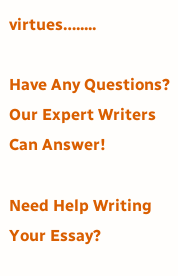virtues….....

Have Any Questions? Our Expert Writers Can Answer!

Need Help Writing Your Essay?